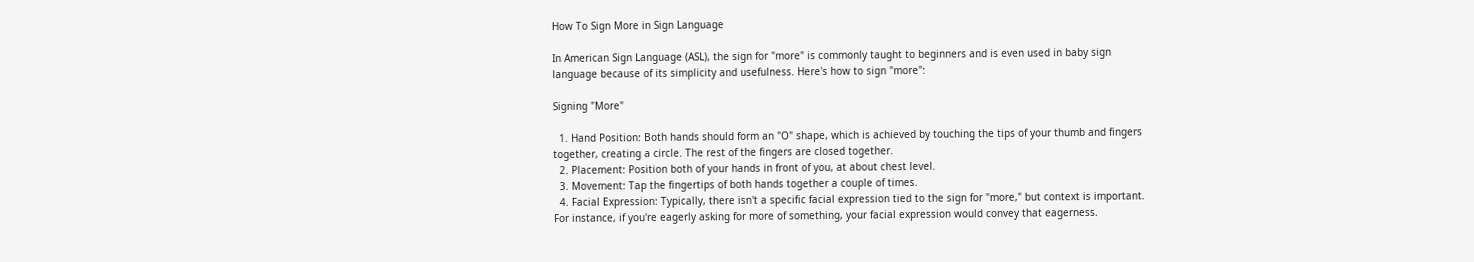How To Sign More in Sign Language

In American Sign Language (ASL), the sign for "more" is commonly taught to beginners and is even used in baby sign language because of its simplicity and usefulness. Here's how to sign "more":

Signing "More"

  1. Hand Position: Both hands should form an "O" shape, which is achieved by touching the tips of your thumb and fingers together, creating a circle. The rest of the fingers are closed together.
  2. Placement: Position both of your hands in front of you, at about chest level.
  3. Movement: Tap the fingertips of both hands together a couple of times.
  4. Facial Expression: Typically, there isn't a specific facial expression tied to the sign for "more," but context is important. For instance, if you're eagerly asking for more of something, your facial expression would convey that eagerness.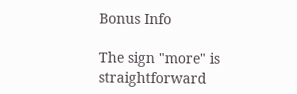Bonus Info

The sign "more" is straightforward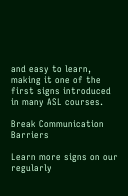and easy to learn, making it one of the first signs introduced in many ASL courses.

Break Communication Barriers

Learn more signs on our regularly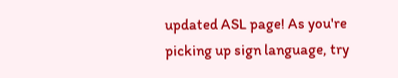updated ASL page! As you're picking up sign language, try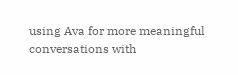using Ava for more meaningful conversations with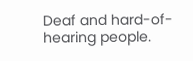Deaf and hard-of-hearing people.